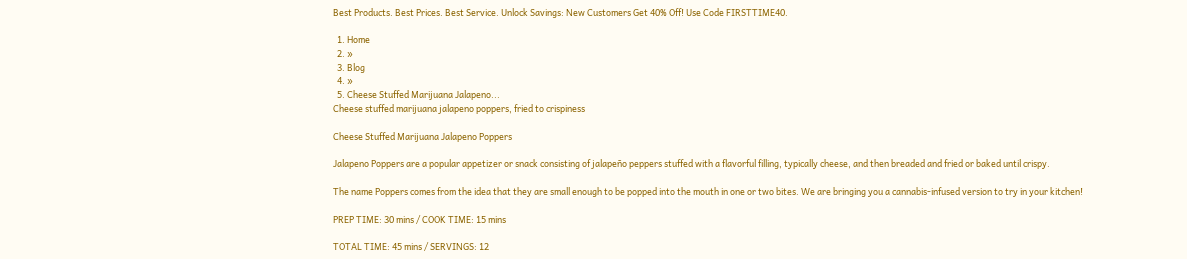Best Products. Best Prices. Best Service. Unlock Savings: New Customers Get 40% Off! Use Code FIRSTTIME40.

  1. Home
  2. »
  3. Blog
  4. »
  5. Cheese Stuffed Marijuana Jalapeno...
Cheese stuffed marijuana jalapeno poppers, fried to crispiness

Cheese Stuffed Marijuana Jalapeno Poppers

Jalapeno Poppers are a popular appetizer or snack consisting of jalapeño peppers stuffed with a flavorful filling, typically cheese, and then breaded and fried or baked until crispy.

The name Poppers comes from the idea that they are small enough to be popped into the mouth in one or two bites. We are bringing you a cannabis-infused version to try in your kitchen!

PREP TIME: 30 mins / COOK TIME: 15 mins

TOTAL TIME: 45 mins / SERVINGS: 12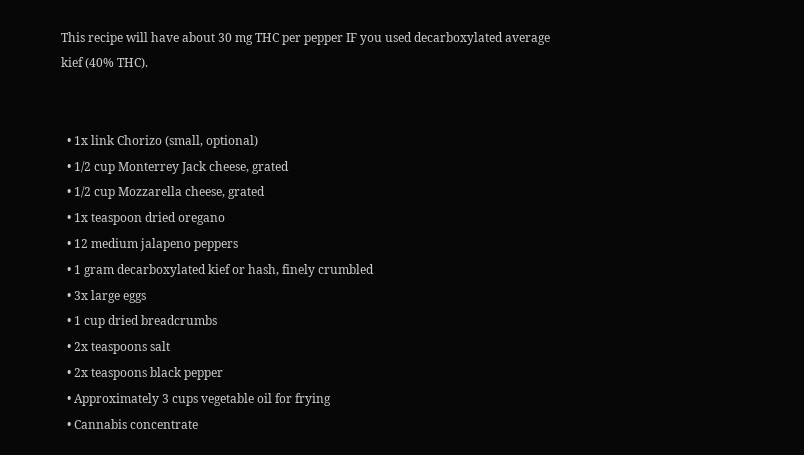This recipe will have about 30 mg THC per pepper IF you used decarboxylated average kief (40% THC).


  • 1x link Chorizo (small, optional)
  • 1/2 cup Monterrey Jack cheese, grated
  • 1/2 cup Mozzarella cheese, grated
  • 1x teaspoon dried oregano
  • 12 medium jalapeno peppers
  • 1 gram decarboxylated kief or hash, finely crumbled
  • 3x large eggs
  • 1 cup dried breadcrumbs
  • 2x teaspoons salt
  • 2x teaspoons black pepper
  • Approximately 3 cups vegetable oil for frying
  • Cannabis concentrate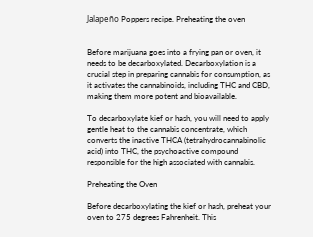Jalapeño Poppers recipe. Preheating the oven


Before marijuana goes into a frying pan or oven, it needs to be decarboxylated. Decarboxylation is a crucial step in preparing cannabis for consumption, as it activates the cannabinoids, including THC and CBD, making them more potent and bioavailable.

To decarboxylate kief or hash, you will need to apply gentle heat to the cannabis concentrate, which converts the inactive THCA (tetrahydrocannabinolic acid) into THC, the psychoactive compound responsible for the high associated with cannabis.

Preheating the Oven

Before decarboxylating the kief or hash, preheat your oven to 275 degrees Fahrenheit. This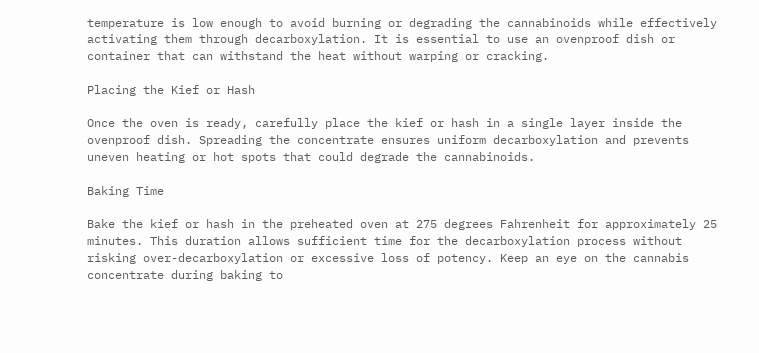temperature is low enough to avoid burning or degrading the cannabinoids while effectively activating them through decarboxylation. It is essential to use an ovenproof dish or container that can withstand the heat without warping or cracking.

Placing the Kief or Hash

Once the oven is ready, carefully place the kief or hash in a single layer inside the ovenproof dish. Spreading the concentrate ensures uniform decarboxylation and prevents uneven heating or hot spots that could degrade the cannabinoids.

Baking Time

Bake the kief or hash in the preheated oven at 275 degrees Fahrenheit for approximately 25 minutes. This duration allows sufficient time for the decarboxylation process without risking over-decarboxylation or excessive loss of potency. Keep an eye on the cannabis concentrate during baking to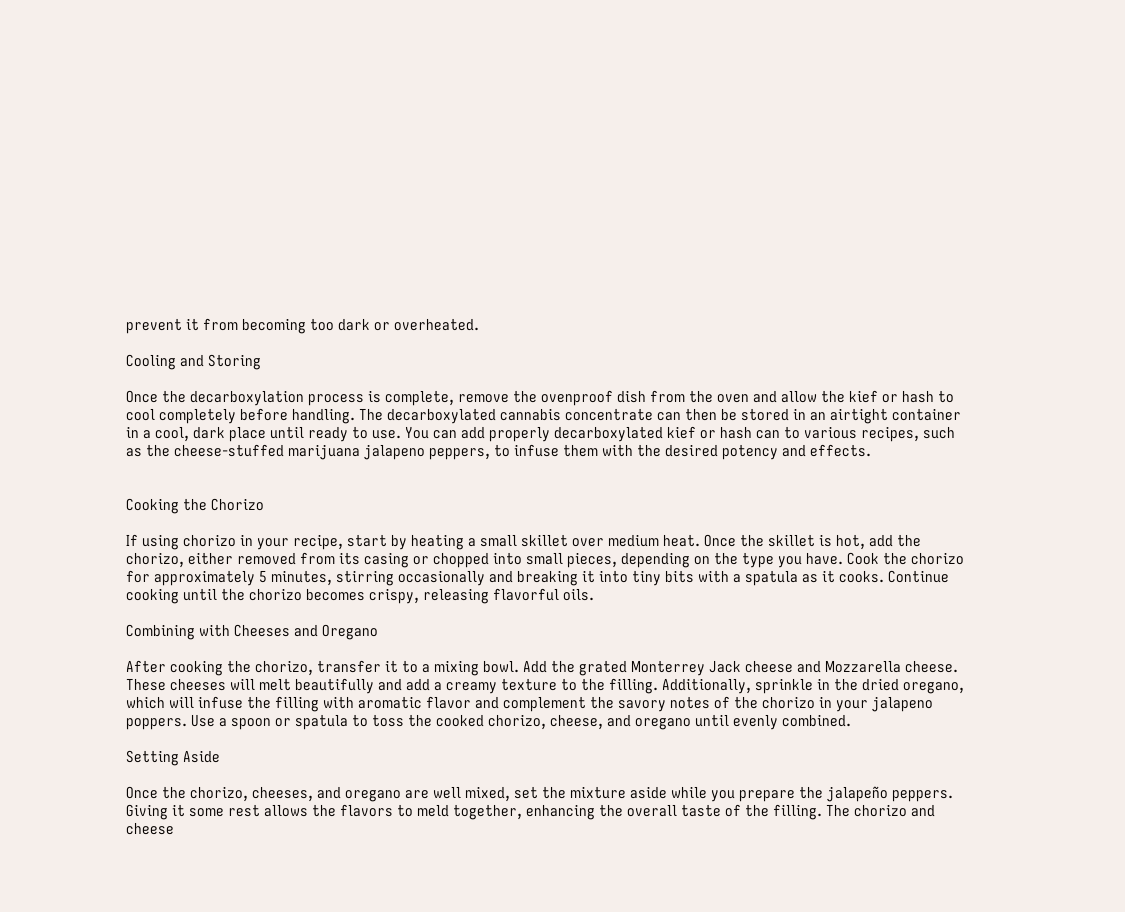prevent it from becoming too dark or overheated.

Cooling and Storing

Once the decarboxylation process is complete, remove the ovenproof dish from the oven and allow the kief or hash to cool completely before handling. The decarboxylated cannabis concentrate can then be stored in an airtight container in a cool, dark place until ready to use. You can add properly decarboxylated kief or hash can to various recipes, such as the cheese-stuffed marijuana jalapeno peppers, to infuse them with the desired potency and effects.


Cooking the Chorizo

If using chorizo in your recipe, start by heating a small skillet over medium heat. Once the skillet is hot, add the chorizo, either removed from its casing or chopped into small pieces, depending on the type you have. Cook the chorizo for approximately 5 minutes, stirring occasionally and breaking it into tiny bits with a spatula as it cooks. Continue cooking until the chorizo becomes crispy, releasing flavorful oils.

Combining with Cheeses and Oregano

After cooking the chorizo, transfer it to a mixing bowl. Add the grated Monterrey Jack cheese and Mozzarella cheese. These cheeses will melt beautifully and add a creamy texture to the filling. Additionally, sprinkle in the dried oregano, which will infuse the filling with aromatic flavor and complement the savory notes of the chorizo in your jalapeno poppers. Use a spoon or spatula to toss the cooked chorizo, cheese, and oregano until evenly combined.

Setting Aside

Once the chorizo, cheeses, and oregano are well mixed, set the mixture aside while you prepare the jalapeño peppers. Giving it some rest allows the flavors to meld together, enhancing the overall taste of the filling. The chorizo and cheese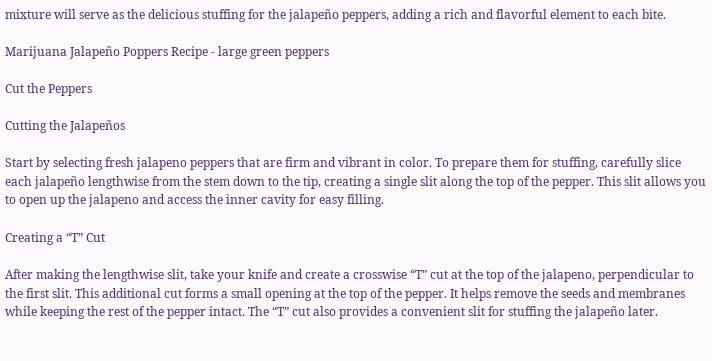mixture will serve as the delicious stuffing for the jalapeño peppers, adding a rich and flavorful element to each bite.

Marijuana Jalapeño Poppers Recipe - large green peppers

Cut the Peppers

Cutting the Jalapeños

Start by selecting fresh jalapeno peppers that are firm and vibrant in color. To prepare them for stuffing, carefully slice each jalapeño lengthwise from the stem down to the tip, creating a single slit along the top of the pepper. This slit allows you to open up the jalapeno and access the inner cavity for easy filling.

Creating a “T” Cut

After making the lengthwise slit, take your knife and create a crosswise “T” cut at the top of the jalapeno, perpendicular to the first slit. This additional cut forms a small opening at the top of the pepper. It helps remove the seeds and membranes while keeping the rest of the pepper intact. The “T” cut also provides a convenient slit for stuffing the jalapeño later.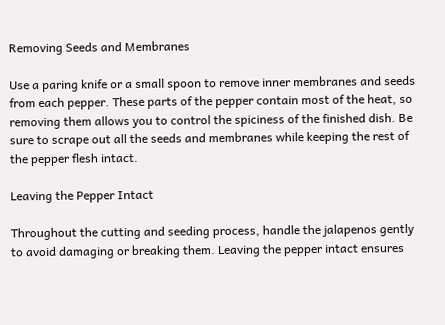Removing Seeds and Membranes

Use a paring knife or a small spoon to remove inner membranes and seeds from each pepper. These parts of the pepper contain most of the heat, so removing them allows you to control the spiciness of the finished dish. Be sure to scrape out all the seeds and membranes while keeping the rest of the pepper flesh intact.

Leaving the Pepper Intact

Throughout the cutting and seeding process, handle the jalapenos gently to avoid damaging or breaking them. Leaving the pepper intact ensures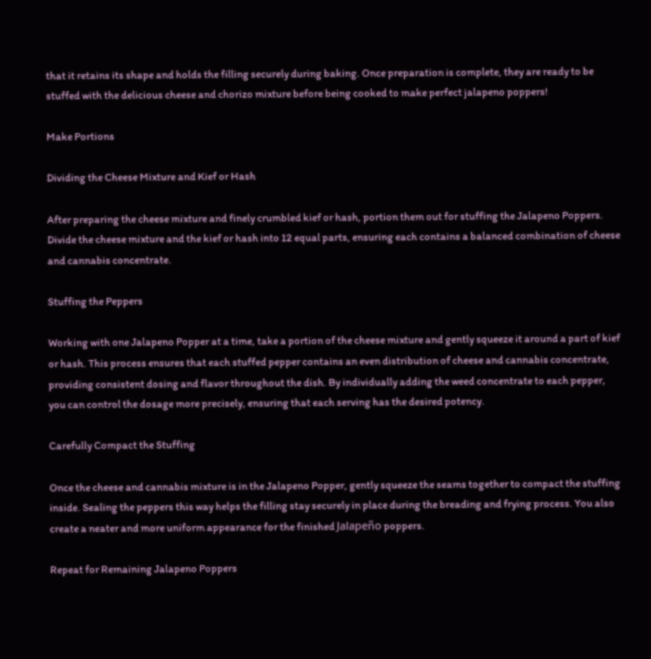that it retains its shape and holds the filling securely during baking. Once preparation is complete, they are ready to be stuffed with the delicious cheese and chorizo mixture before being cooked to make perfect jalapeno poppers!

Make Portions

Dividing the Cheese Mixture and Kief or Hash

After preparing the cheese mixture and finely crumbled kief or hash, portion them out for stuffing the Jalapeno Poppers. Divide the cheese mixture and the kief or hash into 12 equal parts, ensuring each contains a balanced combination of cheese and cannabis concentrate.

Stuffing the Peppers

Working with one Jalapeno Popper at a time, take a portion of the cheese mixture and gently squeeze it around a part of kief or hash. This process ensures that each stuffed pepper contains an even distribution of cheese and cannabis concentrate, providing consistent dosing and flavor throughout the dish. By individually adding the weed concentrate to each pepper, you can control the dosage more precisely, ensuring that each serving has the desired potency.

Carefully Compact the Stuffing

Once the cheese and cannabis mixture is in the Jalapeno Popper, gently squeeze the seams together to compact the stuffing inside. Sealing the peppers this way helps the filling stay securely in place during the breading and frying process. You also create a neater and more uniform appearance for the finished Jalapeño poppers.

Repeat for Remaining Jalapeno Poppers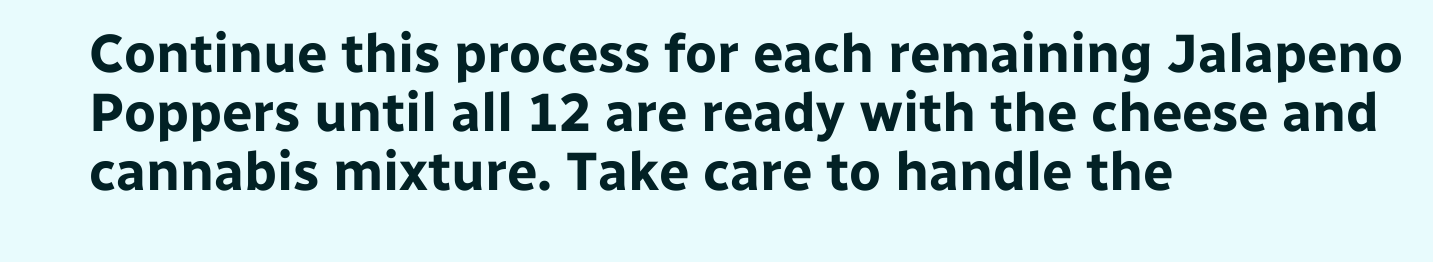Continue this process for each remaining Jalapeno Poppers until all 12 are ready with the cheese and cannabis mixture. Take care to handle the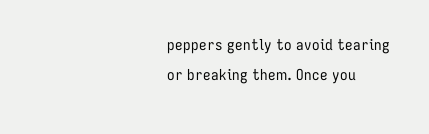peppers gently to avoid tearing or breaking them. Once you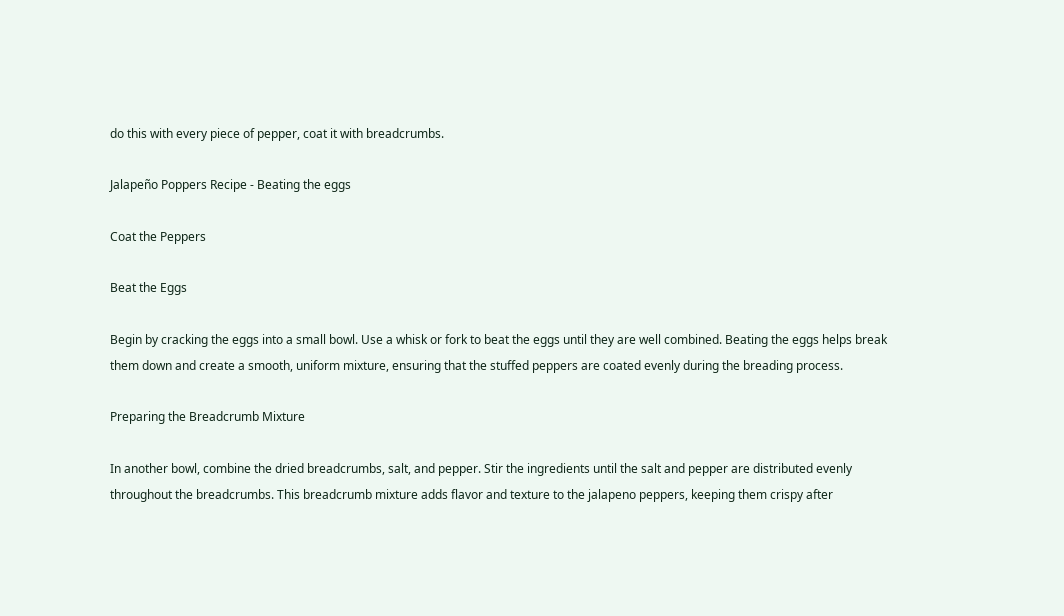do this with every piece of pepper, coat it with breadcrumbs.

Jalapeño Poppers Recipe - Beating the eggs

Coat the Peppers

Beat the Eggs

Begin by cracking the eggs into a small bowl. Use a whisk or fork to beat the eggs until they are well combined. Beating the eggs helps break them down and create a smooth, uniform mixture, ensuring that the stuffed peppers are coated evenly during the breading process.

Preparing the Breadcrumb Mixture

In another bowl, combine the dried breadcrumbs, salt, and pepper. Stir the ingredients until the salt and pepper are distributed evenly throughout the breadcrumbs. This breadcrumb mixture adds flavor and texture to the jalapeno peppers, keeping them crispy after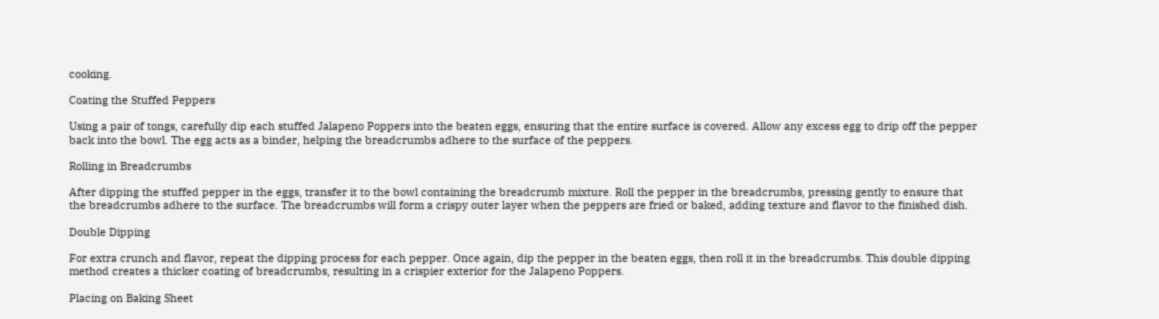cooking.

Coating the Stuffed Peppers

Using a pair of tongs, carefully dip each stuffed Jalapeno Poppers into the beaten eggs, ensuring that the entire surface is covered. Allow any excess egg to drip off the pepper back into the bowl. The egg acts as a binder, helping the breadcrumbs adhere to the surface of the peppers.

Rolling in Breadcrumbs

After dipping the stuffed pepper in the eggs, transfer it to the bowl containing the breadcrumb mixture. Roll the pepper in the breadcrumbs, pressing gently to ensure that the breadcrumbs adhere to the surface. The breadcrumbs will form a crispy outer layer when the peppers are fried or baked, adding texture and flavor to the finished dish.

Double Dipping

For extra crunch and flavor, repeat the dipping process for each pepper. Once again, dip the pepper in the beaten eggs, then roll it in the breadcrumbs. This double dipping method creates a thicker coating of breadcrumbs, resulting in a crispier exterior for the Jalapeno Poppers.

Placing on Baking Sheet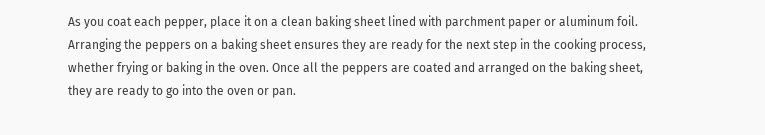As you coat each pepper, place it on a clean baking sheet lined with parchment paper or aluminum foil. Arranging the peppers on a baking sheet ensures they are ready for the next step in the cooking process, whether frying or baking in the oven. Once all the peppers are coated and arranged on the baking sheet, they are ready to go into the oven or pan.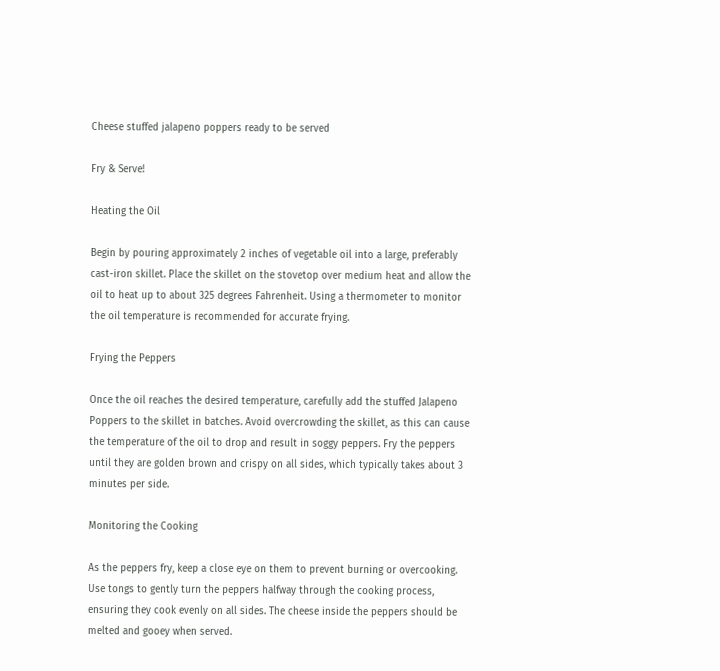Cheese stuffed jalapeno poppers ready to be served

Fry & Serve!

Heating the Oil

Begin by pouring approximately 2 inches of vegetable oil into a large, preferably cast-iron skillet. Place the skillet on the stovetop over medium heat and allow the oil to heat up to about 325 degrees Fahrenheit. Using a thermometer to monitor the oil temperature is recommended for accurate frying.

Frying the Peppers

Once the oil reaches the desired temperature, carefully add the stuffed Jalapeno Poppers to the skillet in batches. Avoid overcrowding the skillet, as this can cause the temperature of the oil to drop and result in soggy peppers. Fry the peppers until they are golden brown and crispy on all sides, which typically takes about 3 minutes per side.

Monitoring the Cooking

As the peppers fry, keep a close eye on them to prevent burning or overcooking. Use tongs to gently turn the peppers halfway through the cooking process, ensuring they cook evenly on all sides. The cheese inside the peppers should be melted and gooey when served.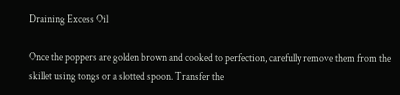Draining Excess Oil

Once the poppers are golden brown and cooked to perfection, carefully remove them from the skillet using tongs or a slotted spoon. Transfer the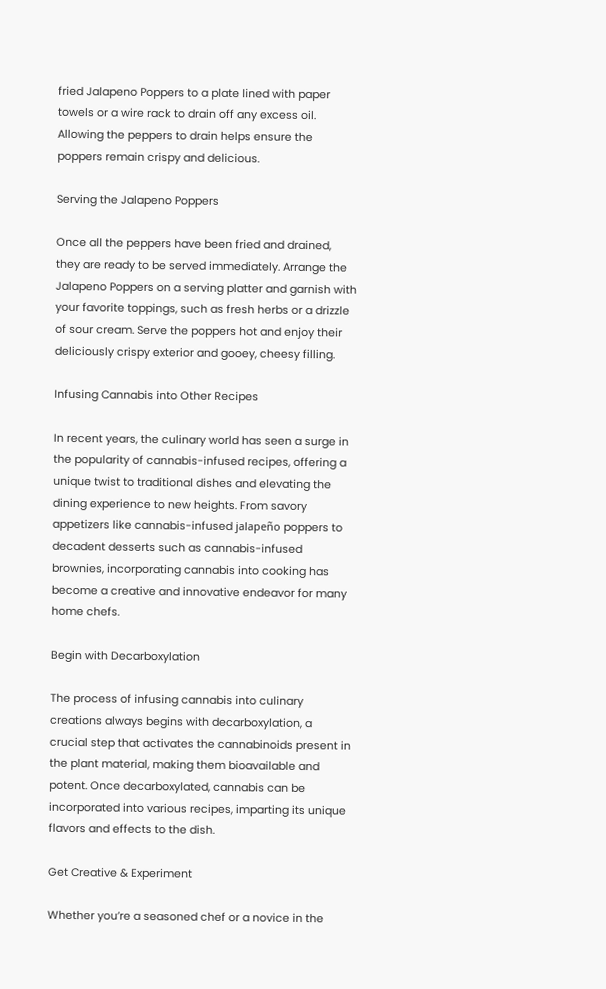fried Jalapeno Poppers to a plate lined with paper towels or a wire rack to drain off any excess oil. Allowing the peppers to drain helps ensure the poppers remain crispy and delicious.

Serving the Jalapeno Poppers

Once all the peppers have been fried and drained, they are ready to be served immediately. Arrange the Jalapeno Poppers on a serving platter and garnish with your favorite toppings, such as fresh herbs or a drizzle of sour cream. Serve the poppers hot and enjoy their deliciously crispy exterior and gooey, cheesy filling.

Infusing Cannabis into Other Recipes

In recent years, the culinary world has seen a surge in the popularity of cannabis-infused recipes, offering a unique twist to traditional dishes and elevating the dining experience to new heights. From savory appetizers like cannabis-infused jalapeño poppers to decadent desserts such as cannabis-infused brownies, incorporating cannabis into cooking has become a creative and innovative endeavor for many home chefs.

Begin with Decarboxylation

The process of infusing cannabis into culinary creations always begins with decarboxylation, a crucial step that activates the cannabinoids present in the plant material, making them bioavailable and potent. Once decarboxylated, cannabis can be incorporated into various recipes, imparting its unique flavors and effects to the dish.

Get Creative & Experiment

Whether you’re a seasoned chef or a novice in the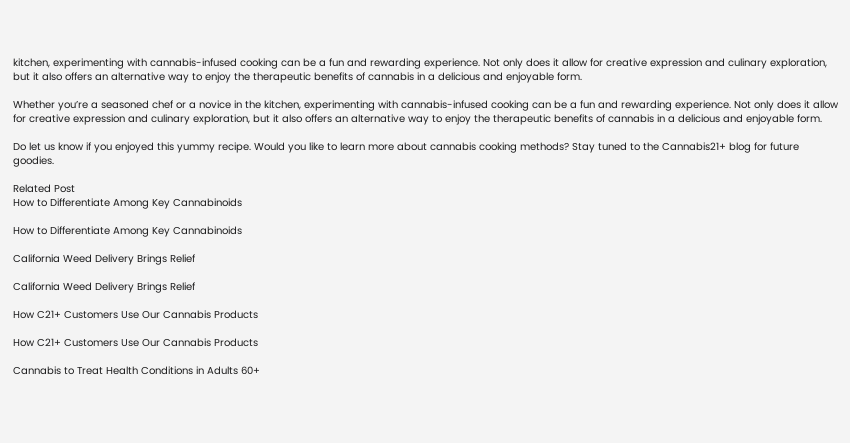kitchen, experimenting with cannabis-infused cooking can be a fun and rewarding experience. Not only does it allow for creative expression and culinary exploration, but it also offers an alternative way to enjoy the therapeutic benefits of cannabis in a delicious and enjoyable form.

Whether you’re a seasoned chef or a novice in the kitchen, experimenting with cannabis-infused cooking can be a fun and rewarding experience. Not only does it allow for creative expression and culinary exploration, but it also offers an alternative way to enjoy the therapeutic benefits of cannabis in a delicious and enjoyable form.

Do let us know if you enjoyed this yummy recipe. Would you like to learn more about cannabis cooking methods? Stay tuned to the Cannabis21+ blog for future goodies.

Related Post
How to Differentiate Among Key Cannabinoids

How to Differentiate Among Key Cannabinoids

California Weed Delivery Brings Relief

California Weed Delivery Brings Relief

How C21+ Customers Use Our Cannabis Products

How C21+ Customers Use Our Cannabis Products

Cannabis to Treat Health Conditions in Adults 60+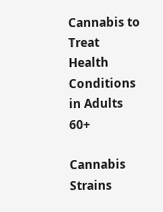Cannabis to Treat Health Conditions in Adults 60+

Cannabis Strains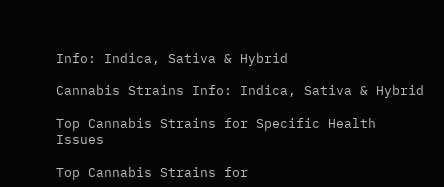Info: Indica, Sativa & Hybrid

Cannabis Strains Info: Indica, Sativa & Hybrid

Top Cannabis Strains for Specific Health Issues

Top Cannabis Strains for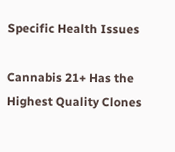Specific Health Issues

Cannabis 21+ Has the Highest Quality Clones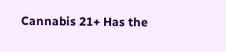Cannabis 21+ Has the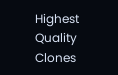Highest Quality Clones